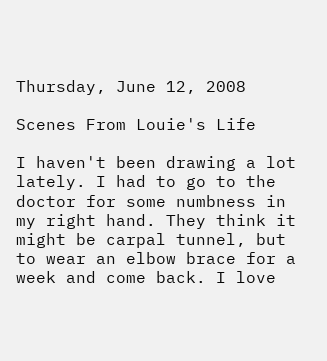Thursday, June 12, 2008

Scenes From Louie's Life

I haven't been drawing a lot lately. I had to go to the doctor for some numbness in my right hand. They think it might be carpal tunnel, but to wear an elbow brace for a week and come back. I love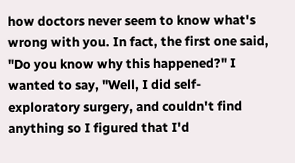how doctors never seem to know what's wrong with you. In fact, the first one said, "Do you know why this happened?" I wanted to say, "Well, I did self-exploratory surgery, and couldn't find anything so I figured that I'd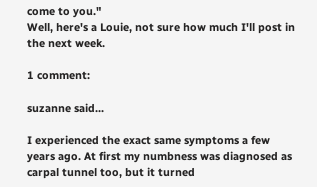come to you."
Well, here's a Louie, not sure how much I'll post in the next week.

1 comment:

suzanne said...

I experienced the exact same symptoms a few years ago. At first my numbness was diagnosed as carpal tunnel too, but it turned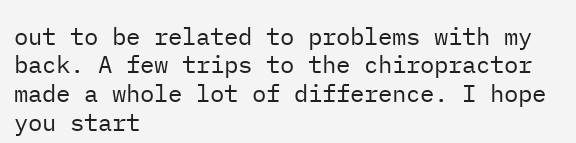out to be related to problems with my back. A few trips to the chiropractor made a whole lot of difference. I hope you start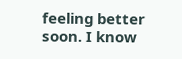feeling better soon. I know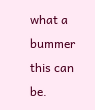what a bummer this can be.